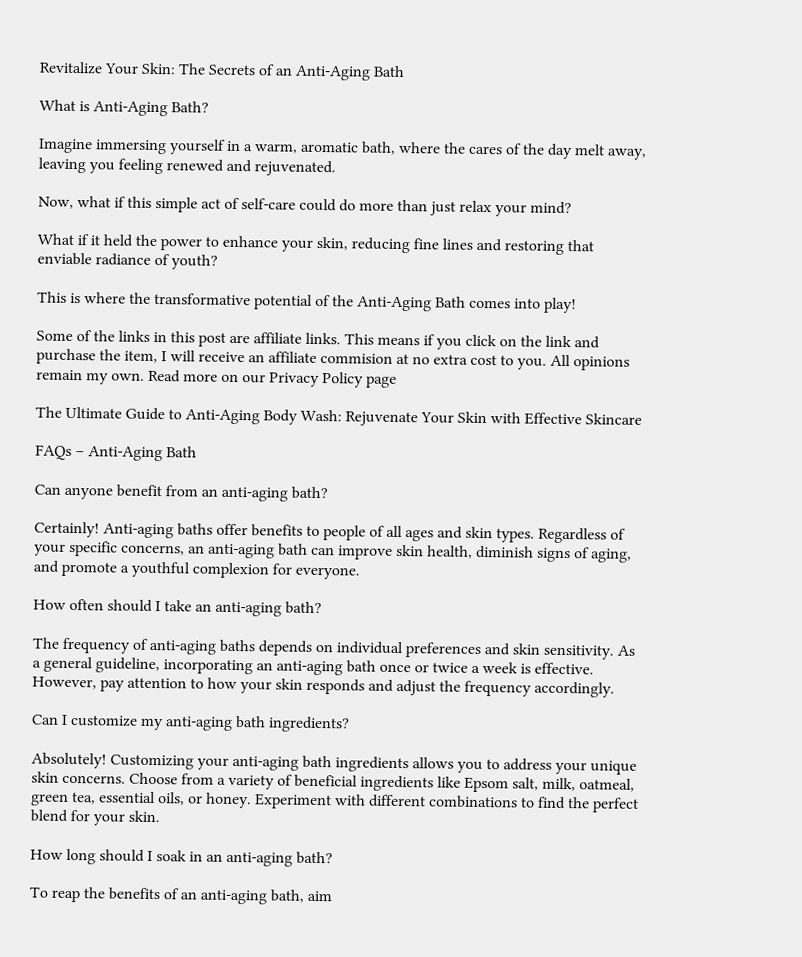Revitalize Your Skin: The Secrets of an Anti-Aging Bath

What is Anti-Aging Bath?

Imagine immersing yourself in a warm, aromatic bath, where the cares of the day melt away, leaving you feeling renewed and rejuvenated.

Now, what if this simple act of self-care could do more than just relax your mind?

What if it held the power to enhance your skin, reducing fine lines and restoring that enviable radiance of youth?

This is where the transformative potential of the Anti-Aging Bath comes into play!

Some of the links in this post are affiliate links. This means if you click on the link and purchase the item, I will receive an affiliate commision at no extra cost to you. All opinions remain my own. Read more on our Privacy Policy page

The Ultimate Guide to Anti-Aging Body Wash: Rejuvenate Your Skin with Effective Skincare

FAQs – Anti-Aging Bath

Can anyone benefit from an anti-aging bath?

Certainly! Anti-aging baths offer benefits to people of all ages and skin types. Regardless of your specific concerns, an anti-aging bath can improve skin health, diminish signs of aging, and promote a youthful complexion for everyone.

How often should I take an anti-aging bath?

The frequency of anti-aging baths depends on individual preferences and skin sensitivity. As a general guideline, incorporating an anti-aging bath once or twice a week is effective. However, pay attention to how your skin responds and adjust the frequency accordingly.

Can I customize my anti-aging bath ingredients?

Absolutely! Customizing your anti-aging bath ingredients allows you to address your unique skin concerns. Choose from a variety of beneficial ingredients like Epsom salt, milk, oatmeal, green tea, essential oils, or honey. Experiment with different combinations to find the perfect blend for your skin.

How long should I soak in an anti-aging bath?

To reap the benefits of an anti-aging bath, aim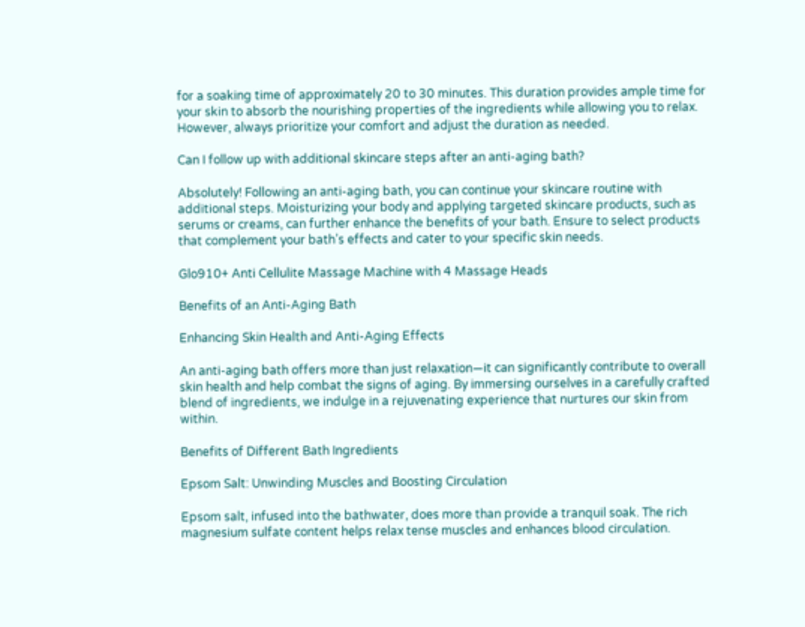for a soaking time of approximately 20 to 30 minutes. This duration provides ample time for your skin to absorb the nourishing properties of the ingredients while allowing you to relax. However, always prioritize your comfort and adjust the duration as needed.

Can I follow up with additional skincare steps after an anti-aging bath?

Absolutely! Following an anti-aging bath, you can continue your skincare routine with additional steps. Moisturizing your body and applying targeted skincare products, such as serums or creams, can further enhance the benefits of your bath. Ensure to select products that complement your bath’s effects and cater to your specific skin needs.

Glo910+ Anti Cellulite Massage Machine with 4 Massage Heads

Benefits of an Anti-Aging Bath

Enhancing Skin Health and Anti-Aging Effects

An anti-aging bath offers more than just relaxation—it can significantly contribute to overall skin health and help combat the signs of aging. By immersing ourselves in a carefully crafted blend of ingredients, we indulge in a rejuvenating experience that nurtures our skin from within.

Benefits of Different Bath Ingredients

Epsom Salt: Unwinding Muscles and Boosting Circulation

Epsom salt, infused into the bathwater, does more than provide a tranquil soak. The rich magnesium sulfate content helps relax tense muscles and enhances blood circulation.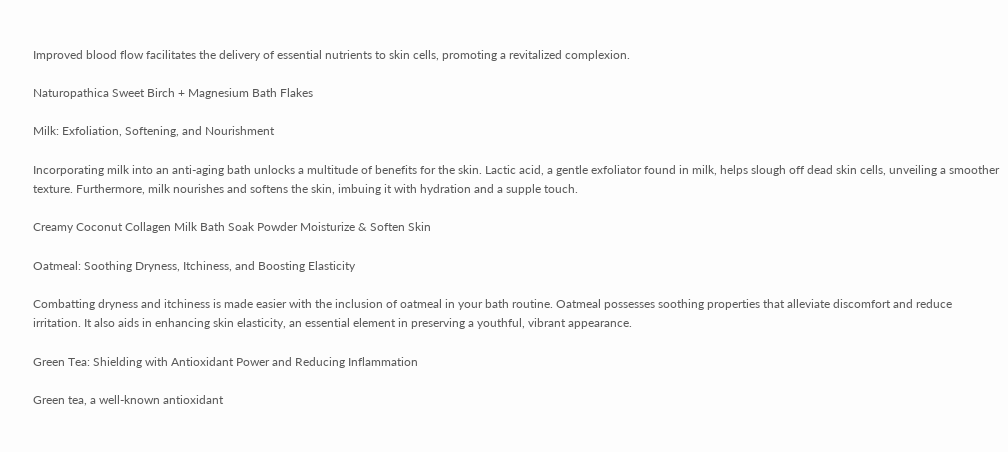Improved blood flow facilitates the delivery of essential nutrients to skin cells, promoting a revitalized complexion.

Naturopathica Sweet Birch + Magnesium Bath Flakes

Milk: Exfoliation, Softening, and Nourishment

Incorporating milk into an anti-aging bath unlocks a multitude of benefits for the skin. Lactic acid, a gentle exfoliator found in milk, helps slough off dead skin cells, unveiling a smoother texture. Furthermore, milk nourishes and softens the skin, imbuing it with hydration and a supple touch.

Creamy Coconut Collagen Milk Bath Soak Powder Moisturize & Soften Skin

Oatmeal: Soothing Dryness, Itchiness, and Boosting Elasticity

Combatting dryness and itchiness is made easier with the inclusion of oatmeal in your bath routine. Oatmeal possesses soothing properties that alleviate discomfort and reduce irritation. It also aids in enhancing skin elasticity, an essential element in preserving a youthful, vibrant appearance.

Green Tea: Shielding with Antioxidant Power and Reducing Inflammation

Green tea, a well-known antioxidant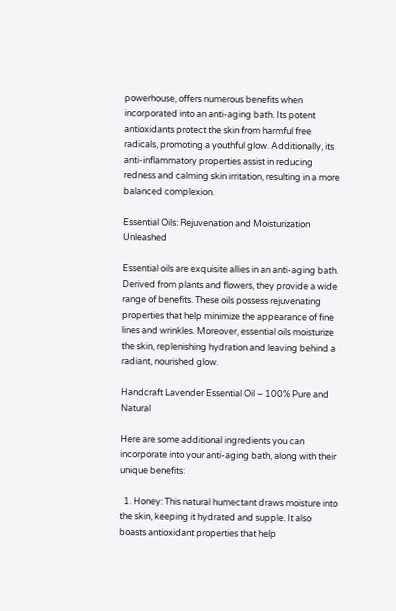powerhouse, offers numerous benefits when incorporated into an anti-aging bath. Its potent antioxidants protect the skin from harmful free radicals, promoting a youthful glow. Additionally, its anti-inflammatory properties assist in reducing redness and calming skin irritation, resulting in a more balanced complexion.

Essential Oils: Rejuvenation and Moisturization Unleashed

Essential oils are exquisite allies in an anti-aging bath. Derived from plants and flowers, they provide a wide range of benefits. These oils possess rejuvenating properties that help minimize the appearance of fine lines and wrinkles. Moreover, essential oils moisturize the skin, replenishing hydration and leaving behind a radiant, nourished glow.

Handcraft Lavender Essential Oil – 100% Pure and Natural

Here are some additional ingredients you can incorporate into your anti-aging bath, along with their unique benefits:

  1. Honey: This natural humectant draws moisture into the skin, keeping it hydrated and supple. It also boasts antioxidant properties that help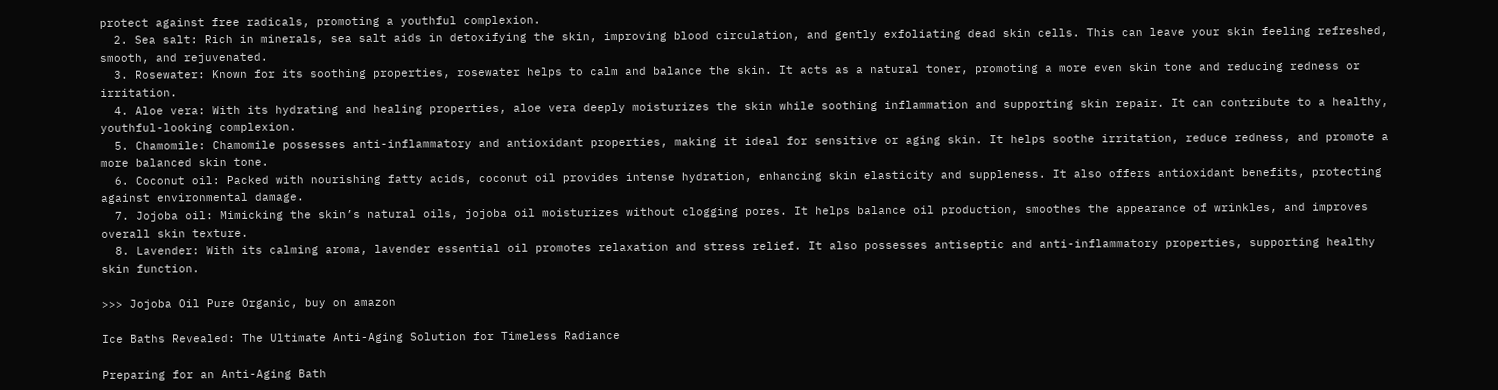protect against free radicals, promoting a youthful complexion.
  2. Sea salt: Rich in minerals, sea salt aids in detoxifying the skin, improving blood circulation, and gently exfoliating dead skin cells. This can leave your skin feeling refreshed, smooth, and rejuvenated.
  3. Rosewater: Known for its soothing properties, rosewater helps to calm and balance the skin. It acts as a natural toner, promoting a more even skin tone and reducing redness or irritation.
  4. Aloe vera: With its hydrating and healing properties, aloe vera deeply moisturizes the skin while soothing inflammation and supporting skin repair. It can contribute to a healthy, youthful-looking complexion.
  5. Chamomile: Chamomile possesses anti-inflammatory and antioxidant properties, making it ideal for sensitive or aging skin. It helps soothe irritation, reduce redness, and promote a more balanced skin tone.
  6. Coconut oil: Packed with nourishing fatty acids, coconut oil provides intense hydration, enhancing skin elasticity and suppleness. It also offers antioxidant benefits, protecting against environmental damage.
  7. Jojoba oil: Mimicking the skin’s natural oils, jojoba oil moisturizes without clogging pores. It helps balance oil production, smoothes the appearance of wrinkles, and improves overall skin texture.
  8. Lavender: With its calming aroma, lavender essential oil promotes relaxation and stress relief. It also possesses antiseptic and anti-inflammatory properties, supporting healthy skin function.

>>> Jojoba Oil Pure Organic, buy on amazon

Ice Baths Revealed: The Ultimate Anti-Aging Solution for Timeless Radiance

Preparing for an Anti-Aging Bath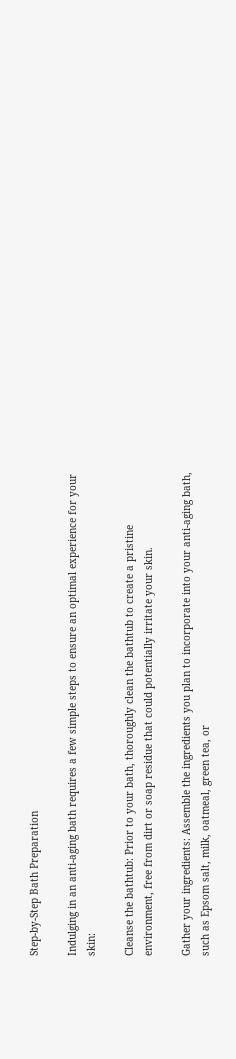Step-by-Step Bath Preparation

Indulging in an anti-aging bath requires a few simple steps to ensure an optimal experience for your skin:

Cleanse the bathtub: Prior to your bath, thoroughly clean the bathtub to create a pristine environment, free from dirt or soap residue that could potentially irritate your skin.

Gather your ingredients: Assemble the ingredients you plan to incorporate into your anti-aging bath, such as Epsom salt, milk, oatmeal, green tea, or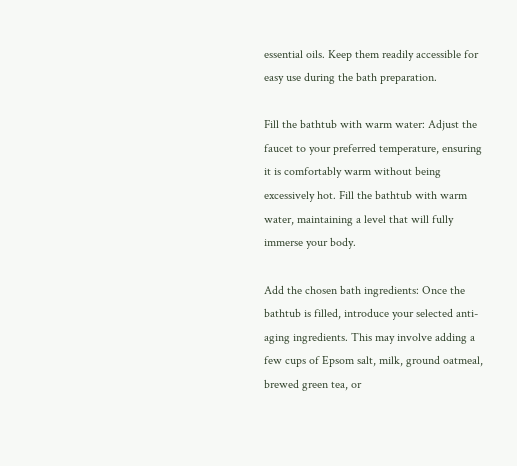essential oils. Keep them readily accessible for easy use during the bath preparation.

Fill the bathtub with warm water: Adjust the faucet to your preferred temperature, ensuring it is comfortably warm without being excessively hot. Fill the bathtub with warm water, maintaining a level that will fully immerse your body.

Add the chosen bath ingredients: Once the bathtub is filled, introduce your selected anti-aging ingredients. This may involve adding a few cups of Epsom salt, milk, ground oatmeal, brewed green tea, or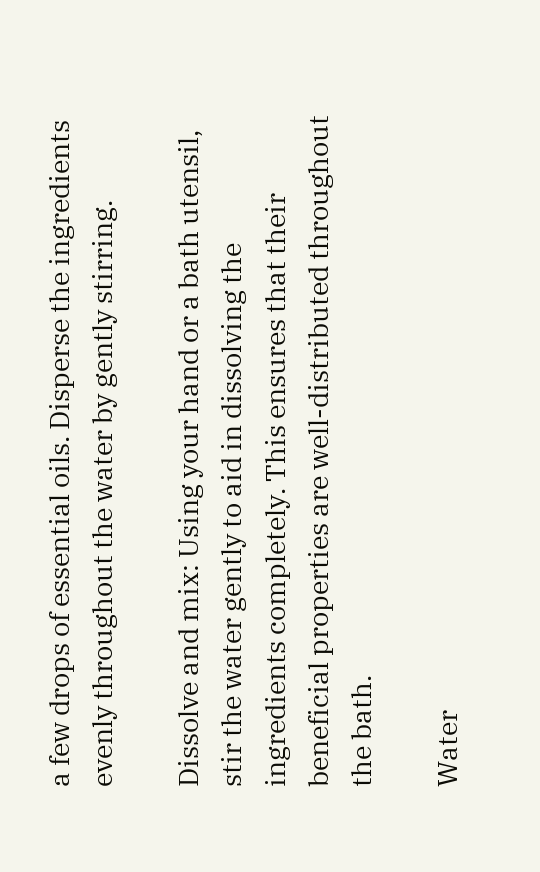a few drops of essential oils. Disperse the ingredients evenly throughout the water by gently stirring.

Dissolve and mix: Using your hand or a bath utensil, stir the water gently to aid in dissolving the ingredients completely. This ensures that their beneficial properties are well-distributed throughout the bath.

Water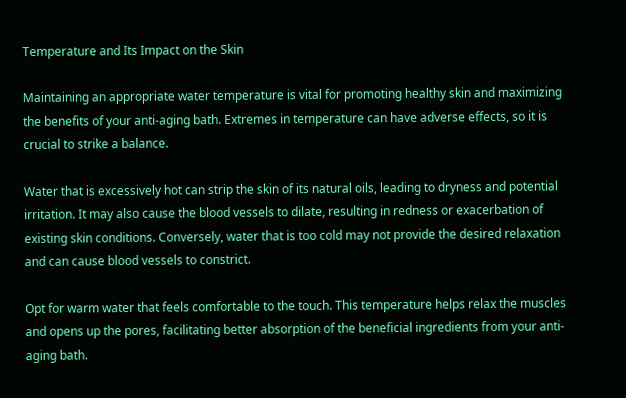Temperature and Its Impact on the Skin

Maintaining an appropriate water temperature is vital for promoting healthy skin and maximizing the benefits of your anti-aging bath. Extremes in temperature can have adverse effects, so it is crucial to strike a balance.

Water that is excessively hot can strip the skin of its natural oils, leading to dryness and potential irritation. It may also cause the blood vessels to dilate, resulting in redness or exacerbation of existing skin conditions. Conversely, water that is too cold may not provide the desired relaxation and can cause blood vessels to constrict.

Opt for warm water that feels comfortable to the touch. This temperature helps relax the muscles and opens up the pores, facilitating better absorption of the beneficial ingredients from your anti-aging bath.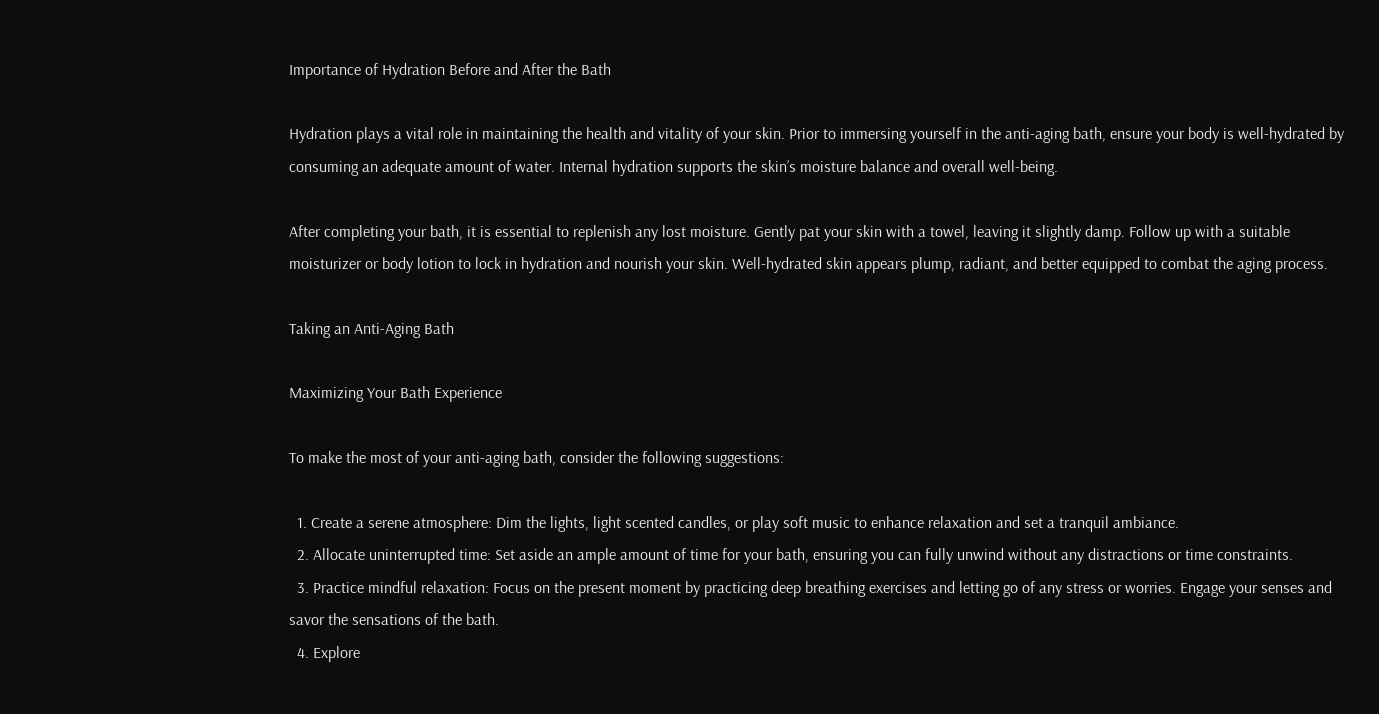Importance of Hydration Before and After the Bath

Hydration plays a vital role in maintaining the health and vitality of your skin. Prior to immersing yourself in the anti-aging bath, ensure your body is well-hydrated by consuming an adequate amount of water. Internal hydration supports the skin’s moisture balance and overall well-being.

After completing your bath, it is essential to replenish any lost moisture. Gently pat your skin with a towel, leaving it slightly damp. Follow up with a suitable moisturizer or body lotion to lock in hydration and nourish your skin. Well-hydrated skin appears plump, radiant, and better equipped to combat the aging process.

Taking an Anti-Aging Bath

Maximizing Your Bath Experience

To make the most of your anti-aging bath, consider the following suggestions:

  1. Create a serene atmosphere: Dim the lights, light scented candles, or play soft music to enhance relaxation and set a tranquil ambiance.
  2. Allocate uninterrupted time: Set aside an ample amount of time for your bath, ensuring you can fully unwind without any distractions or time constraints.
  3. Practice mindful relaxation: Focus on the present moment by practicing deep breathing exercises and letting go of any stress or worries. Engage your senses and savor the sensations of the bath.
  4. Explore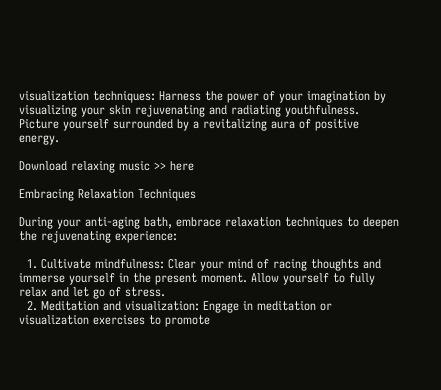visualization techniques: Harness the power of your imagination by visualizing your skin rejuvenating and radiating youthfulness. Picture yourself surrounded by a revitalizing aura of positive energy.

Download relaxing music >> here

Embracing Relaxation Techniques

During your anti-aging bath, embrace relaxation techniques to deepen the rejuvenating experience:

  1. Cultivate mindfulness: Clear your mind of racing thoughts and immerse yourself in the present moment. Allow yourself to fully relax and let go of stress.
  2. Meditation and visualization: Engage in meditation or visualization exercises to promote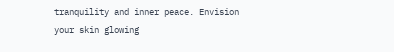tranquility and inner peace. Envision your skin glowing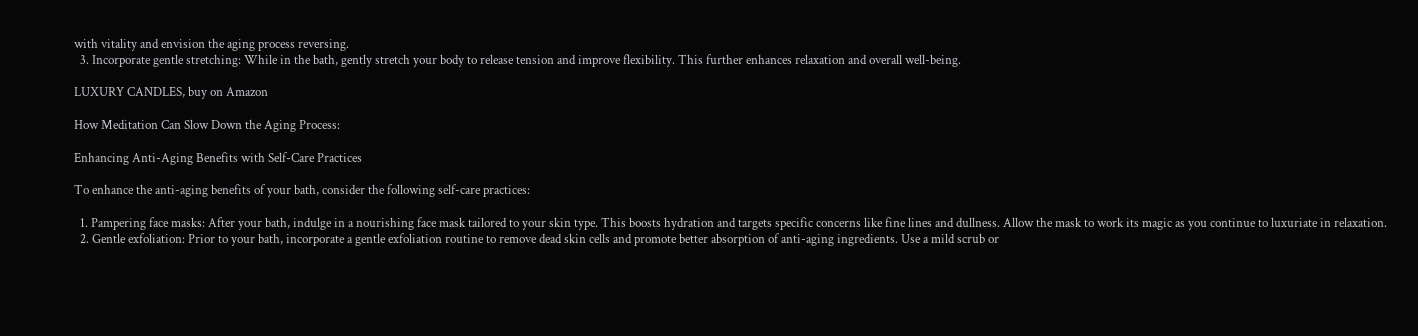with vitality and envision the aging process reversing.
  3. Incorporate gentle stretching: While in the bath, gently stretch your body to release tension and improve flexibility. This further enhances relaxation and overall well-being.

LUXURY CANDLES, buy on Amazon

How Meditation Can Slow Down the Aging Process:

Enhancing Anti-Aging Benefits with Self-Care Practices

To enhance the anti-aging benefits of your bath, consider the following self-care practices:

  1. Pampering face masks: After your bath, indulge in a nourishing face mask tailored to your skin type. This boosts hydration and targets specific concerns like fine lines and dullness. Allow the mask to work its magic as you continue to luxuriate in relaxation.
  2. Gentle exfoliation: Prior to your bath, incorporate a gentle exfoliation routine to remove dead skin cells and promote better absorption of anti-aging ingredients. Use a mild scrub or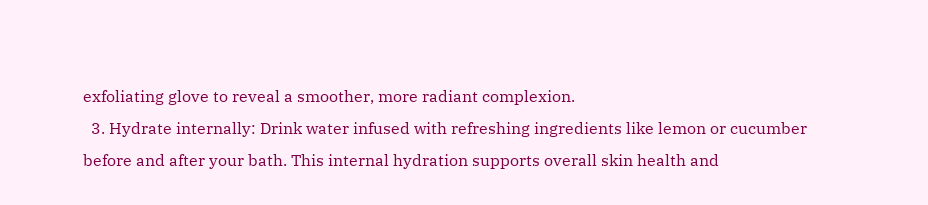exfoliating glove to reveal a smoother, more radiant complexion.
  3. Hydrate internally: Drink water infused with refreshing ingredients like lemon or cucumber before and after your bath. This internal hydration supports overall skin health and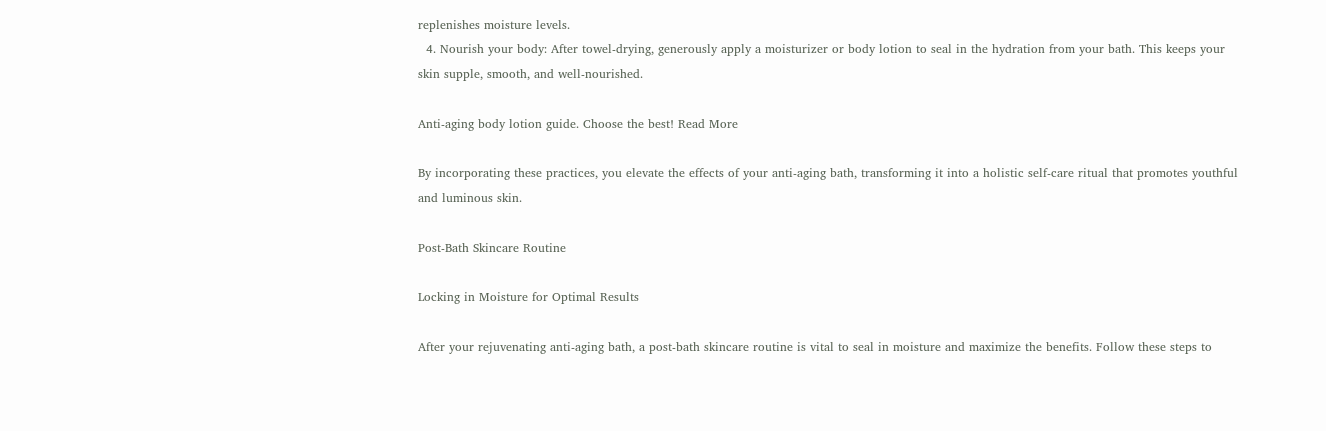replenishes moisture levels.
  4. Nourish your body: After towel-drying, generously apply a moisturizer or body lotion to seal in the hydration from your bath. This keeps your skin supple, smooth, and well-nourished.

Anti-aging body lotion guide. Choose the best! Read More

By incorporating these practices, you elevate the effects of your anti-aging bath, transforming it into a holistic self-care ritual that promotes youthful and luminous skin.

Post-Bath Skincare Routine

Locking in Moisture for Optimal Results

After your rejuvenating anti-aging bath, a post-bath skincare routine is vital to seal in moisture and maximize the benefits. Follow these steps to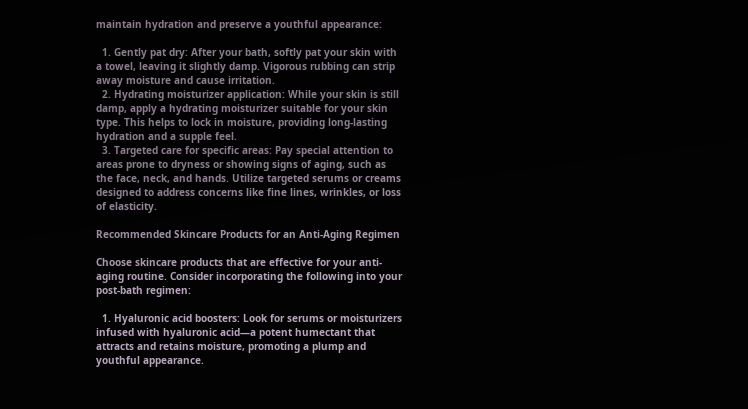maintain hydration and preserve a youthful appearance:

  1. Gently pat dry: After your bath, softly pat your skin with a towel, leaving it slightly damp. Vigorous rubbing can strip away moisture and cause irritation.
  2. Hydrating moisturizer application: While your skin is still damp, apply a hydrating moisturizer suitable for your skin type. This helps to lock in moisture, providing long-lasting hydration and a supple feel.
  3. Targeted care for specific areas: Pay special attention to areas prone to dryness or showing signs of aging, such as the face, neck, and hands. Utilize targeted serums or creams designed to address concerns like fine lines, wrinkles, or loss of elasticity.

Recommended Skincare Products for an Anti-Aging Regimen

Choose skincare products that are effective for your anti-aging routine. Consider incorporating the following into your post-bath regimen:

  1. Hyaluronic acid boosters: Look for serums or moisturizers infused with hyaluronic acid—a potent humectant that attracts and retains moisture, promoting a plump and youthful appearance.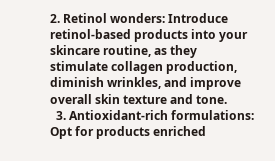2. Retinol wonders: Introduce retinol-based products into your skincare routine, as they stimulate collagen production, diminish wrinkles, and improve overall skin texture and tone.
  3. Antioxidant-rich formulations: Opt for products enriched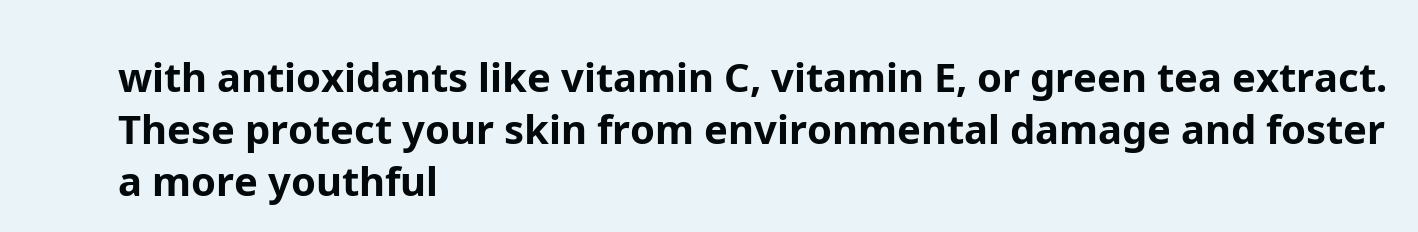with antioxidants like vitamin C, vitamin E, or green tea extract. These protect your skin from environmental damage and foster a more youthful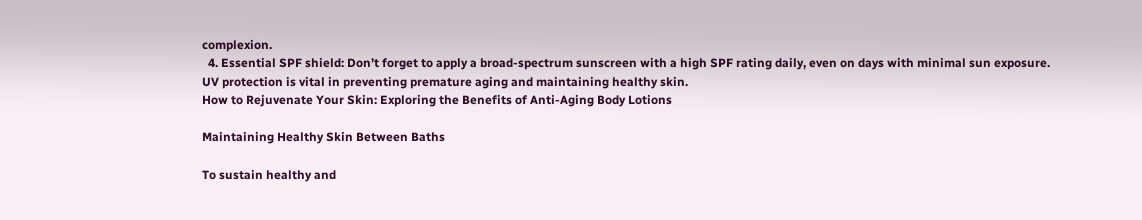complexion.
  4. Essential SPF shield: Don’t forget to apply a broad-spectrum sunscreen with a high SPF rating daily, even on days with minimal sun exposure. UV protection is vital in preventing premature aging and maintaining healthy skin.
How to Rejuvenate Your Skin: Exploring the Benefits of Anti-Aging Body Lotions

Maintaining Healthy Skin Between Baths

To sustain healthy and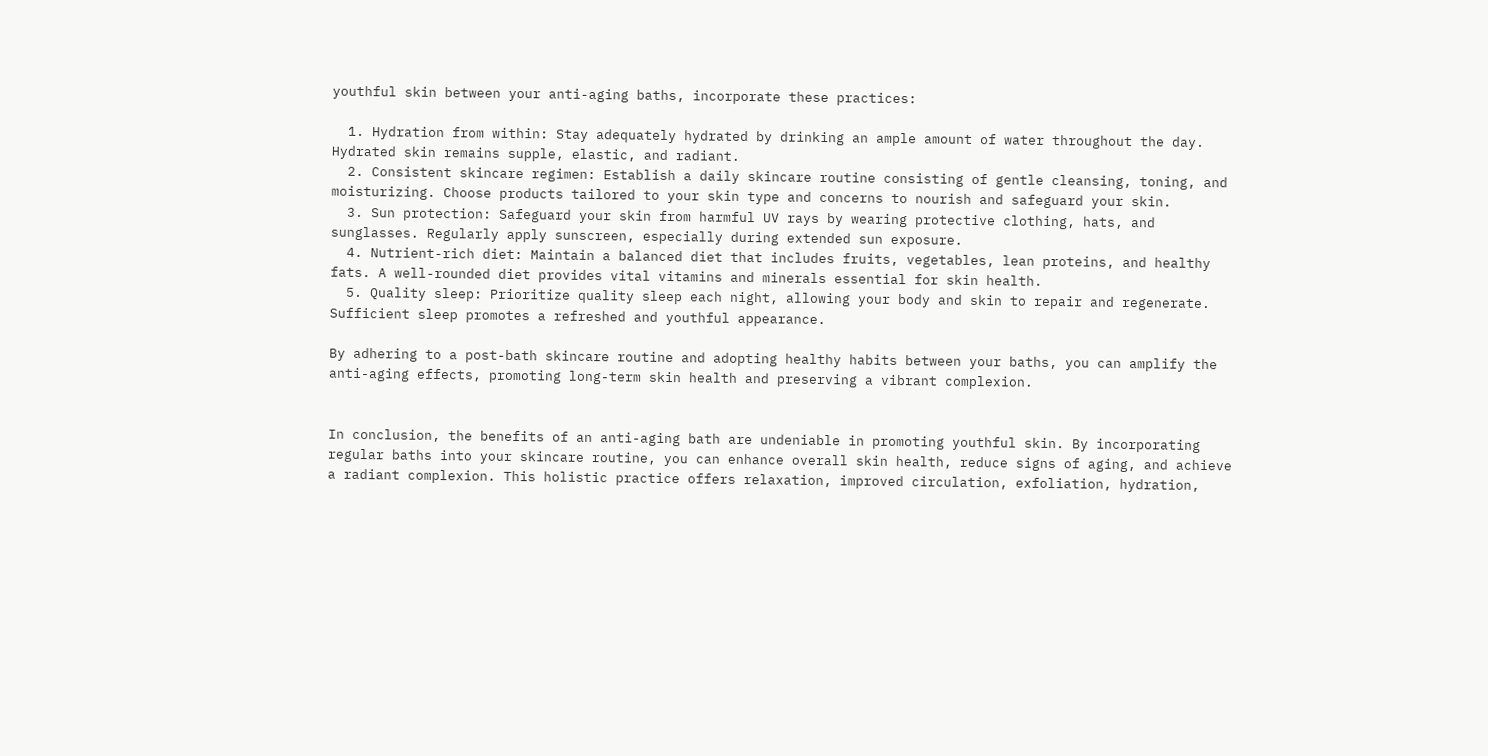youthful skin between your anti-aging baths, incorporate these practices:

  1. Hydration from within: Stay adequately hydrated by drinking an ample amount of water throughout the day. Hydrated skin remains supple, elastic, and radiant.
  2. Consistent skincare regimen: Establish a daily skincare routine consisting of gentle cleansing, toning, and moisturizing. Choose products tailored to your skin type and concerns to nourish and safeguard your skin.
  3. Sun protection: Safeguard your skin from harmful UV rays by wearing protective clothing, hats, and sunglasses. Regularly apply sunscreen, especially during extended sun exposure.
  4. Nutrient-rich diet: Maintain a balanced diet that includes fruits, vegetables, lean proteins, and healthy fats. A well-rounded diet provides vital vitamins and minerals essential for skin health.
  5. Quality sleep: Prioritize quality sleep each night, allowing your body and skin to repair and regenerate. Sufficient sleep promotes a refreshed and youthful appearance.

By adhering to a post-bath skincare routine and adopting healthy habits between your baths, you can amplify the anti-aging effects, promoting long-term skin health and preserving a vibrant complexion.


In conclusion, the benefits of an anti-aging bath are undeniable in promoting youthful skin. By incorporating regular baths into your skincare routine, you can enhance overall skin health, reduce signs of aging, and achieve a radiant complexion. This holistic practice offers relaxation, improved circulation, exfoliation, hydration,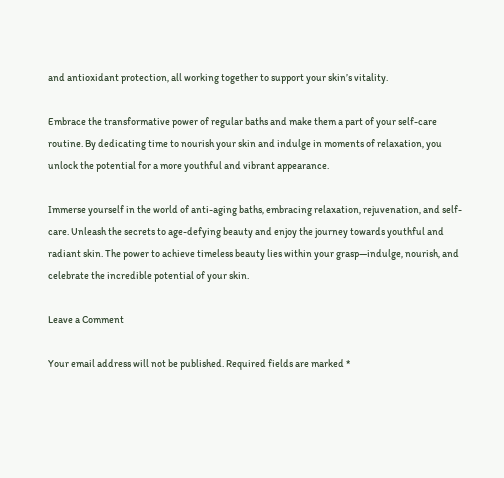and antioxidant protection, all working together to support your skin’s vitality.

Embrace the transformative power of regular baths and make them a part of your self-care routine. By dedicating time to nourish your skin and indulge in moments of relaxation, you unlock the potential for a more youthful and vibrant appearance.

Immerse yourself in the world of anti-aging baths, embracing relaxation, rejuvenation, and self-care. Unleash the secrets to age-defying beauty and enjoy the journey towards youthful and radiant skin. The power to achieve timeless beauty lies within your grasp—indulge, nourish, and celebrate the incredible potential of your skin.

Leave a Comment

Your email address will not be published. Required fields are marked *